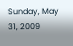Sunday, May 31, 2009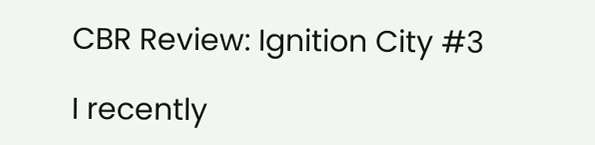CBR Review: Ignition City #3

I recently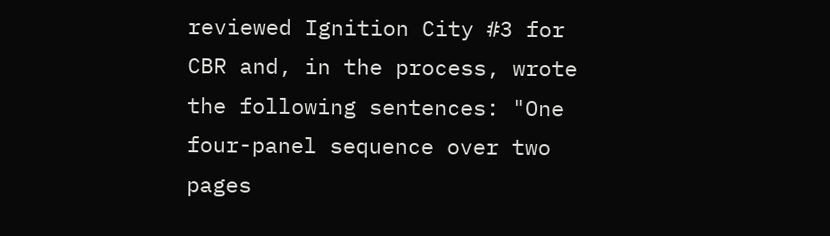reviewed Ignition City #3 for CBR and, in the process, wrote the following sentences: "One four-panel sequence over two pages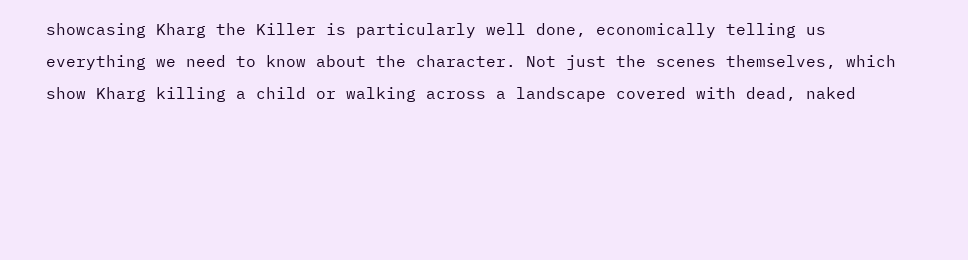showcasing Kharg the Killer is particularly well done, economically telling us everything we need to know about the character. Not just the scenes themselves, which show Kharg killing a child or walking across a landscape covered with dead, naked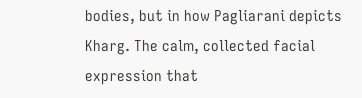bodies, but in how Pagliarani depicts Kharg. The calm, collected facial expression that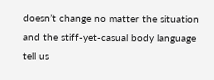doesn’t change no matter the situation and the stiff-yet-casual body language tell us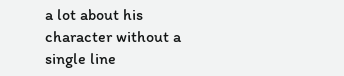a lot about his character without a single line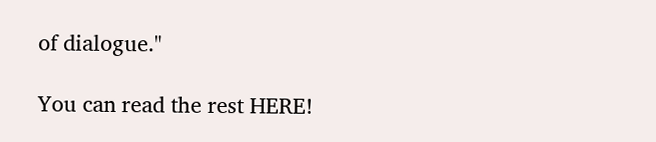of dialogue."

You can read the rest HERE!